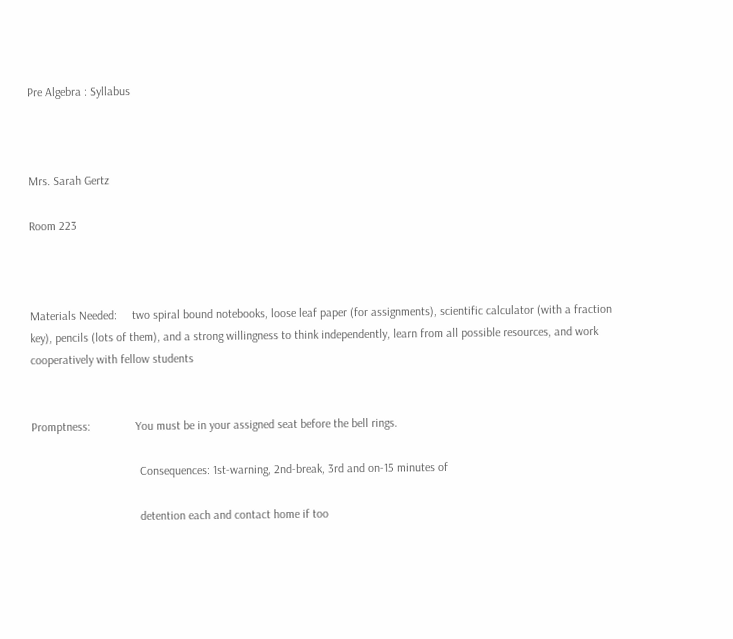Pre Algebra : Syllabus



Mrs. Sarah Gertz

Room 223



Materials Needed:     two spiral bound notebooks, loose leaf paper (for assignments), scientific calculator (with a fraction key), pencils (lots of them), and a strong willingness to think independently, learn from all possible resources, and work cooperatively with fellow students


Promptness:               You must be in your assigned seat before the bell rings.

                                    Consequences: 1st-warning, 2nd-break, 3rd and on-15 minutes of

                                    detention each and contact home if too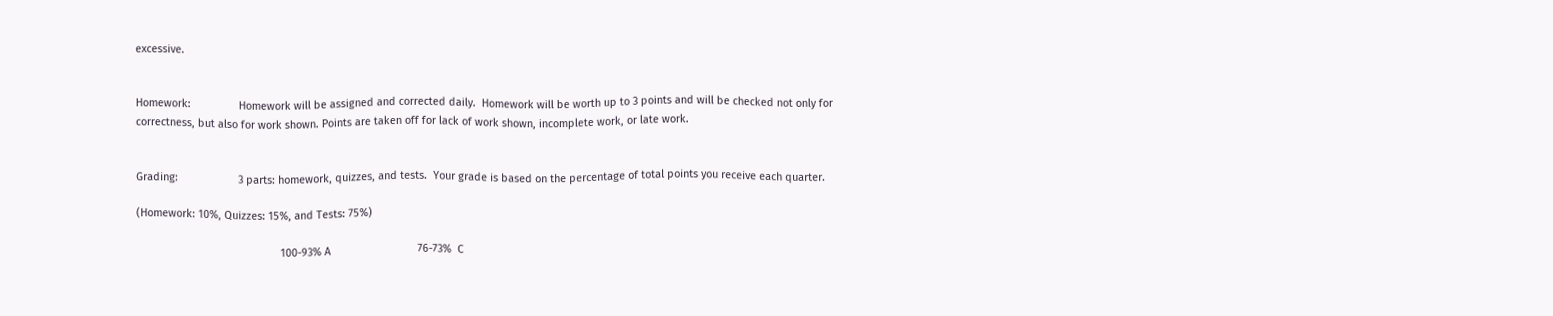excessive.


Homework:                Homework will be assigned and corrected daily.  Homework will be worth up to 3 points and will be checked not only for correctness, but also for work shown. Points are taken off for lack of work shown, incomplete work, or late work.


Grading:                    3 parts: homework, quizzes, and tests.  Your grade is based on the percentage of total points you receive each quarter.

(Homework: 10%, Quizzes: 15%, and Tests: 75%)

                                                100-93% A                             76-73%  C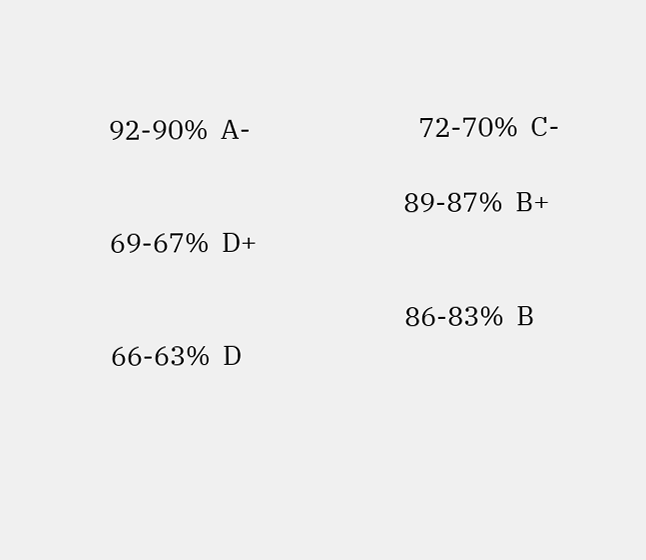92-90%  A-                            72-70%  C-

                                                 89-87%  B+                           69-67%  D+

                                                 86-83%  B                              66-63%  D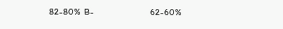82-80%  B-                            62-60%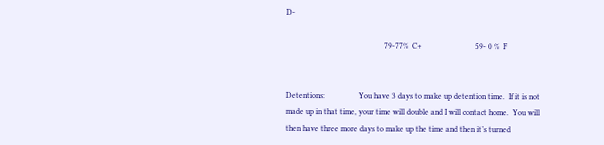D-

                                                 79-77%  C+                           59- 0 %  F


Detentions:                 You have 3 days to make up detention time.  If it is not made up in that time, your time will double and I will contact home.  You will then have three more days to make up the time and then it’s turned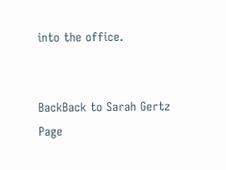into the office.


BackBack to Sarah Gertz Page